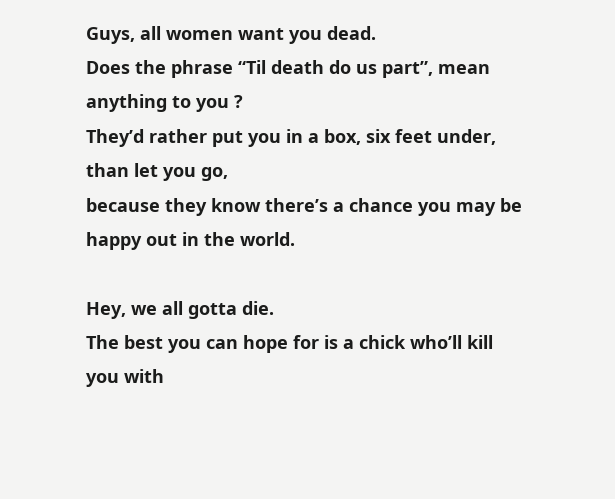Guys, all women want you dead.
Does the phrase “Til death do us part”, mean anything to you ?
They’d rather put you in a box, six feet under, than let you go,
because they know there’s a chance you may be happy out in the world.

Hey, we all gotta die.
The best you can hope for is a chick who’ll kill you with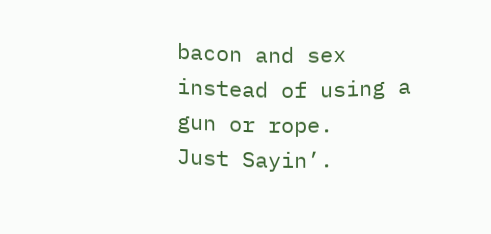bacon and sex
instead of using a gun or rope.
Just Sayin’.